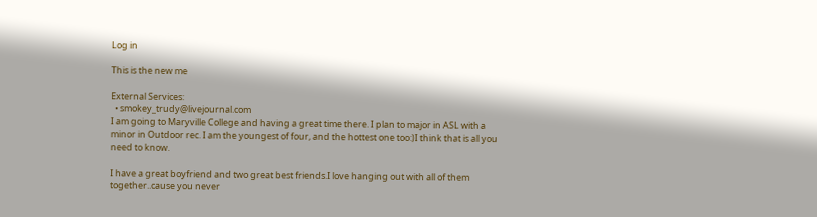Log in

This is the new me

External Services:
  • smokey_trudy@livejournal.com
I am going to Maryville College and having a great time there. I plan to major in ASL with a minor in Outdoor rec. I am the youngest of four, and the hottest one too:)I think that is all you need to know.

I have a great boyfriend and two great best friends.I love hanging out with all of them together..cause you never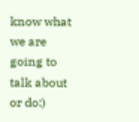know what we are going to talk about or do:)